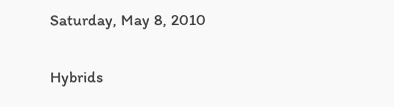Saturday, May 8, 2010


Hybrids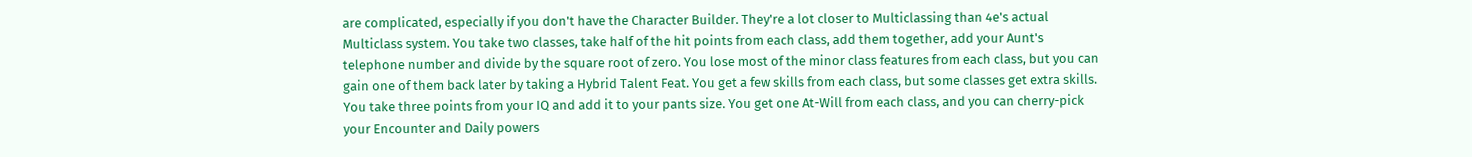are complicated, especially if you don't have the Character Builder. They're a lot closer to Multiclassing than 4e's actual Multiclass system. You take two classes, take half of the hit points from each class, add them together, add your Aunt's telephone number and divide by the square root of zero. You lose most of the minor class features from each class, but you can gain one of them back later by taking a Hybrid Talent Feat. You get a few skills from each class, but some classes get extra skills. You take three points from your IQ and add it to your pants size. You get one At-Will from each class, and you can cherry-pick your Encounter and Daily powers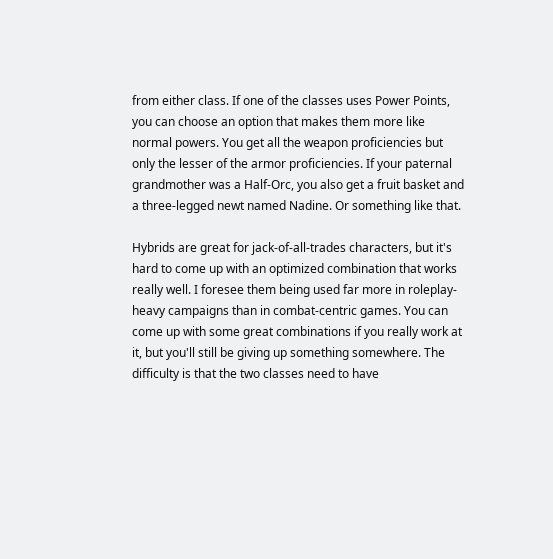from either class. If one of the classes uses Power Points, you can choose an option that makes them more like normal powers. You get all the weapon proficiencies but only the lesser of the armor proficiencies. If your paternal grandmother was a Half-Orc, you also get a fruit basket and a three-legged newt named Nadine. Or something like that.

Hybrids are great for jack-of-all-trades characters, but it's hard to come up with an optimized combination that works really well. I foresee them being used far more in roleplay-heavy campaigns than in combat-centric games. You can come up with some great combinations if you really work at it, but you'll still be giving up something somewhere. The difficulty is that the two classes need to have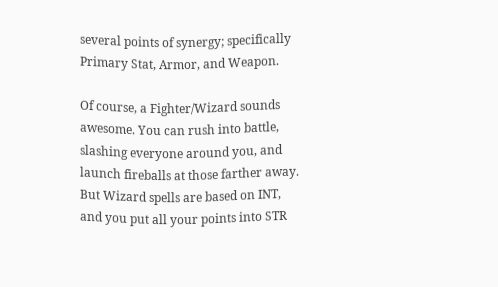several points of synergy; specifically Primary Stat, Armor, and Weapon.

Of course, a Fighter/Wizard sounds awesome. You can rush into battle, slashing everyone around you, and launch fireballs at those farther away. But Wizard spells are based on INT, and you put all your points into STR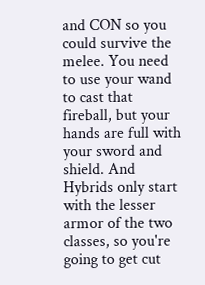and CON so you could survive the melee. You need to use your wand to cast that fireball, but your hands are full with your sword and shield. And Hybrids only start with the lesser armor of the two classes, so you're going to get cut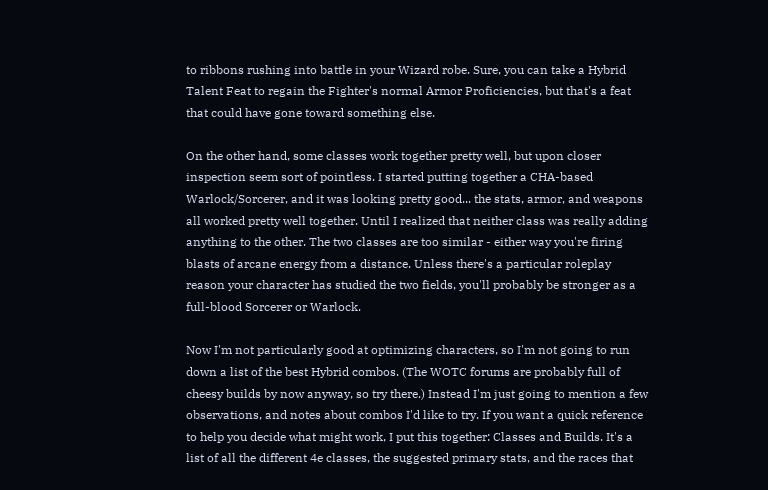to ribbons rushing into battle in your Wizard robe. Sure, you can take a Hybrid Talent Feat to regain the Fighter's normal Armor Proficiencies, but that's a feat that could have gone toward something else.

On the other hand, some classes work together pretty well, but upon closer inspection seem sort of pointless. I started putting together a CHA-based Warlock/Sorcerer, and it was looking pretty good... the stats, armor, and weapons all worked pretty well together. Until I realized that neither class was really adding anything to the other. The two classes are too similar - either way you're firing blasts of arcane energy from a distance. Unless there's a particular roleplay reason your character has studied the two fields, you'll probably be stronger as a full-blood Sorcerer or Warlock.

Now I'm not particularly good at optimizing characters, so I'm not going to run down a list of the best Hybrid combos. (The WOTC forums are probably full of cheesy builds by now anyway, so try there.) Instead I'm just going to mention a few observations, and notes about combos I'd like to try. If you want a quick reference to help you decide what might work, I put this together: Classes and Builds. It's a list of all the different 4e classes, the suggested primary stats, and the races that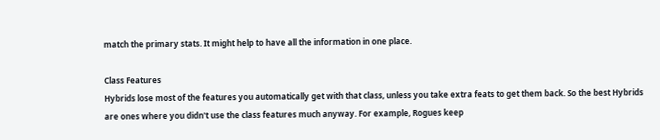match the primary stats. It might help to have all the information in one place.

Class Features
Hybrids lose most of the features you automatically get with that class, unless you take extra feats to get them back. So the best Hybrids are ones where you didn't use the class features much anyway. For example, Rogues keep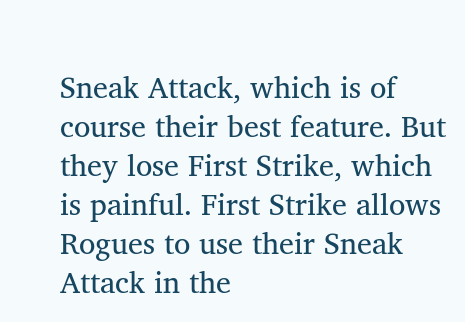Sneak Attack, which is of course their best feature. But they lose First Strike, which is painful. First Strike allows Rogues to use their Sneak Attack in the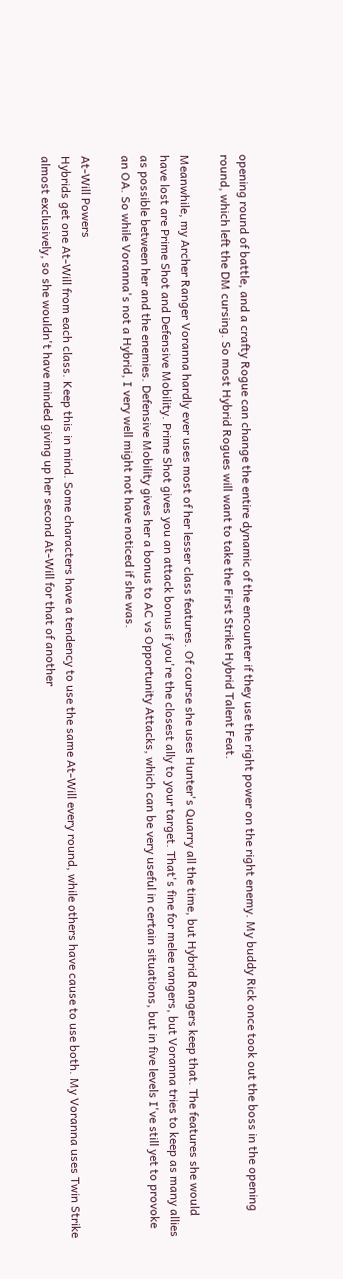opening round of battle, and a crafty Rogue can change the entire dynamic of the encounter if they use the right power on the right enemy. My buddy Rick once took out the boss in the opening round, which left the DM cursing. So most Hybrid Rogues will want to take the First Strike Hybrid Talent Feat.

Meanwhile, my Archer Ranger Voranna hardly ever uses most of her lesser class features. Of course she uses Hunter's Quarry all the time, but Hybrid Rangers keep that. The features she would have lost are Prime Shot and Defensive Mobility. Prime Shot gives you an attack bonus if you're the closest ally to your target. That's fine for melee rangers, but Voranna tries to keep as many allies as possible between her and the enemies. Defensive Mobility gives her a bonus to AC vs Opportunity Attacks, which can be very useful in certain situations, but in five levels I've still yet to provoke an OA. So while Voranna's not a Hybrid, I very well might not have noticed if she was.

At-Will Powers
Hybrids get one At-Will from each class. Keep this in mind. Some characters have a tendency to use the same At-Will every round, while others have cause to use both. My Voranna uses Twin Strike almost exclusively, so she wouldn't have minded giving up her second At-Will for that of another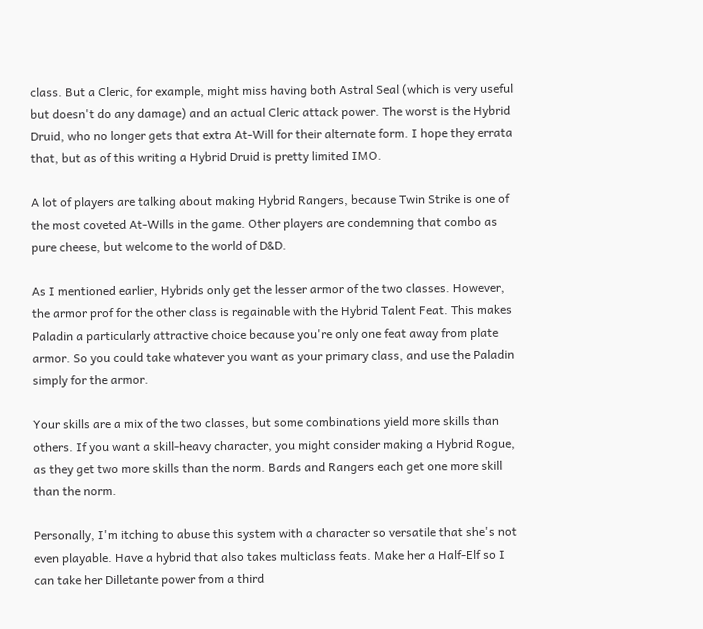class. But a Cleric, for example, might miss having both Astral Seal (which is very useful but doesn't do any damage) and an actual Cleric attack power. The worst is the Hybrid Druid, who no longer gets that extra At-Will for their alternate form. I hope they errata that, but as of this writing a Hybrid Druid is pretty limited IMO.

A lot of players are talking about making Hybrid Rangers, because Twin Strike is one of the most coveted At-Wills in the game. Other players are condemning that combo as pure cheese, but welcome to the world of D&D.

As I mentioned earlier, Hybrids only get the lesser armor of the two classes. However, the armor prof for the other class is regainable with the Hybrid Talent Feat. This makes Paladin a particularly attractive choice because you're only one feat away from plate armor. So you could take whatever you want as your primary class, and use the Paladin simply for the armor.

Your skills are a mix of the two classes, but some combinations yield more skills than others. If you want a skill-heavy character, you might consider making a Hybrid Rogue, as they get two more skills than the norm. Bards and Rangers each get one more skill than the norm.

Personally, I'm itching to abuse this system with a character so versatile that she's not even playable. Have a hybrid that also takes multiclass feats. Make her a Half-Elf so I can take her Dilletante power from a third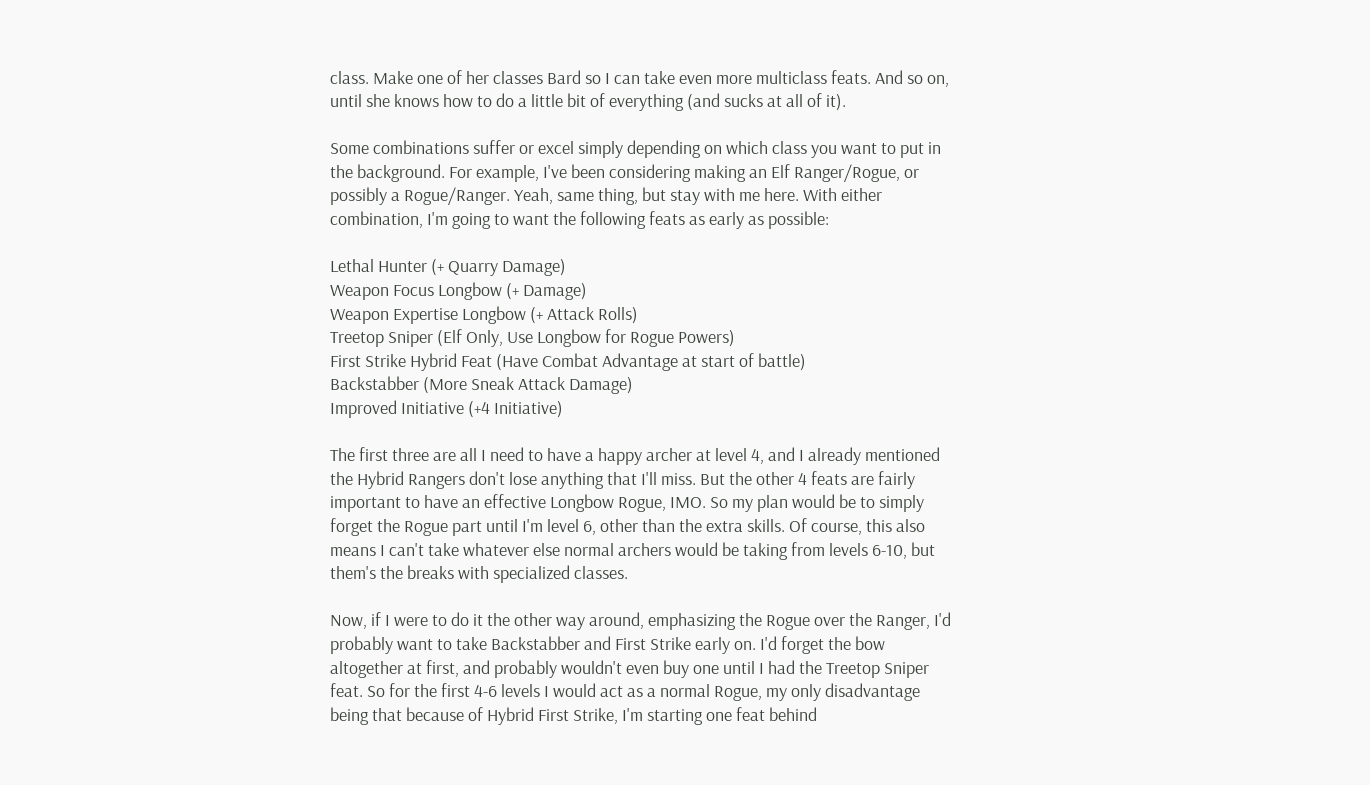class. Make one of her classes Bard so I can take even more multiclass feats. And so on, until she knows how to do a little bit of everything (and sucks at all of it).

Some combinations suffer or excel simply depending on which class you want to put in the background. For example, I've been considering making an Elf Ranger/Rogue, or possibly a Rogue/Ranger. Yeah, same thing, but stay with me here. With either combination, I'm going to want the following feats as early as possible:

Lethal Hunter (+ Quarry Damage)
Weapon Focus Longbow (+ Damage)
Weapon Expertise Longbow (+ Attack Rolls)
Treetop Sniper (Elf Only, Use Longbow for Rogue Powers)
First Strike Hybrid Feat (Have Combat Advantage at start of battle)
Backstabber (More Sneak Attack Damage)
Improved Initiative (+4 Initiative)

The first three are all I need to have a happy archer at level 4, and I already mentioned the Hybrid Rangers don't lose anything that I'll miss. But the other 4 feats are fairly important to have an effective Longbow Rogue, IMO. So my plan would be to simply forget the Rogue part until I'm level 6, other than the extra skills. Of course, this also means I can't take whatever else normal archers would be taking from levels 6-10, but them's the breaks with specialized classes.

Now, if I were to do it the other way around, emphasizing the Rogue over the Ranger, I'd probably want to take Backstabber and First Strike early on. I'd forget the bow altogether at first, and probably wouldn't even buy one until I had the Treetop Sniper feat. So for the first 4-6 levels I would act as a normal Rogue, my only disadvantage being that because of Hybrid First Strike, I'm starting one feat behind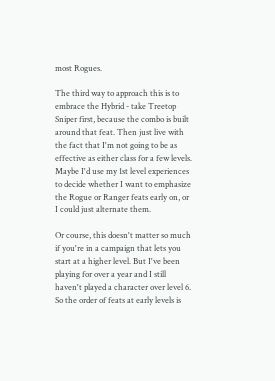most Rogues.

The third way to approach this is to embrace the Hybrid - take Treetop Sniper first, because the combo is built around that feat. Then just live with the fact that I'm not going to be as effective as either class for a few levels. Maybe I'd use my 1st level experiences to decide whether I want to emphasize the Rogue or Ranger feats early on, or I could just alternate them.

Or course, this doesn't matter so much if you're in a campaign that lets you start at a higher level. But I've been playing for over a year and I still haven't played a character over level 6. So the order of feats at early levels is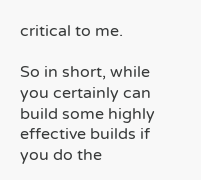critical to me.

So in short, while you certainly can build some highly effective builds if you do the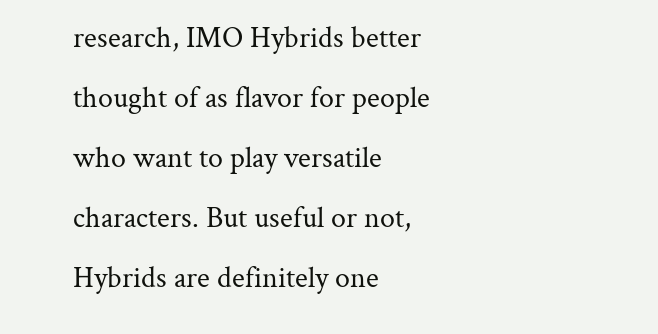research, IMO Hybrids better thought of as flavor for people who want to play versatile characters. But useful or not, Hybrids are definitely one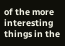of the more interesting things in the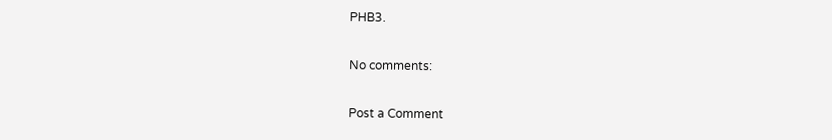PHB3.

No comments:

Post a Comment